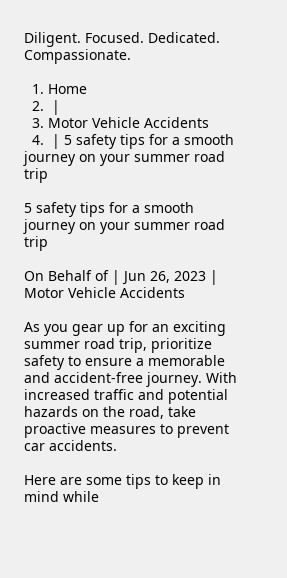Diligent. Focused. Dedicated. Compassionate.

  1. Home
  2.  |
  3. Motor Vehicle Accidents
  4.  | 5 safety tips for a smooth journey on your summer road trip

5 safety tips for a smooth journey on your summer road trip

On Behalf of | Jun 26, 2023 | Motor Vehicle Accidents

As you gear up for an exciting summer road trip, prioritize safety to ensure a memorable and accident-free journey. With increased traffic and potential hazards on the road, take proactive measures to prevent car accidents.

Here are some tips to keep in mind while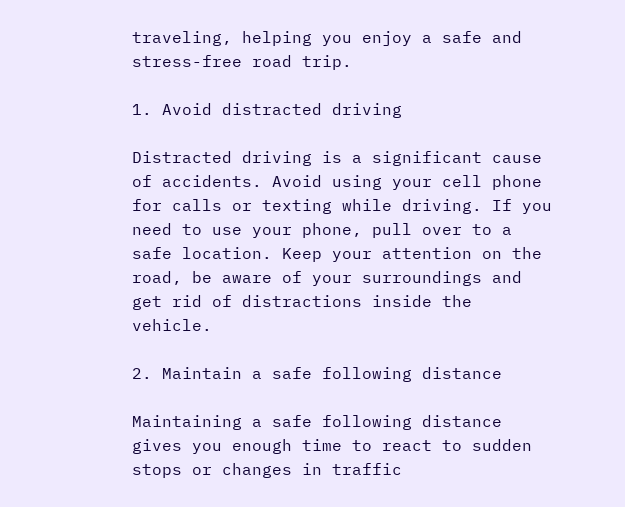traveling, helping you enjoy a safe and stress-free road trip.

1. Avoid distracted driving

Distracted driving is a significant cause of accidents. Avoid using your cell phone for calls or texting while driving. If you need to use your phone, pull over to a safe location. Keep your attention on the road, be aware of your surroundings and get rid of distractions inside the vehicle.

2. Maintain a safe following distance

Maintaining a safe following distance gives you enough time to react to sudden stops or changes in traffic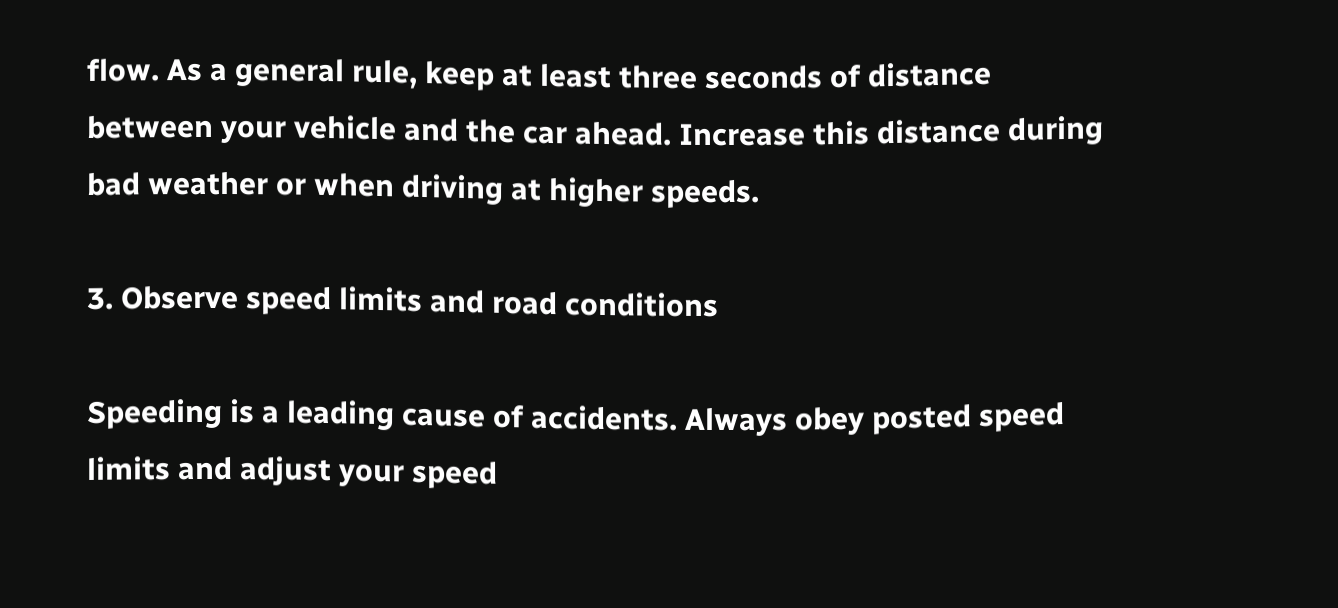flow. As a general rule, keep at least three seconds of distance between your vehicle and the car ahead. Increase this distance during bad weather or when driving at higher speeds.

3. Observe speed limits and road conditions

Speeding is a leading cause of accidents. Always obey posted speed limits and adjust your speed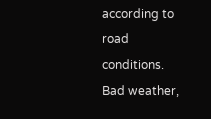according to road conditions. Bad weather,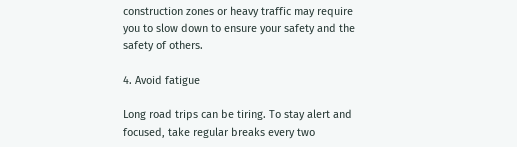construction zones or heavy traffic may require you to slow down to ensure your safety and the safety of others.

4. Avoid fatigue

Long road trips can be tiring. To stay alert and focused, take regular breaks every two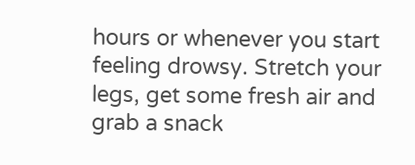hours or whenever you start feeling drowsy. Stretch your legs, get some fresh air and grab a snack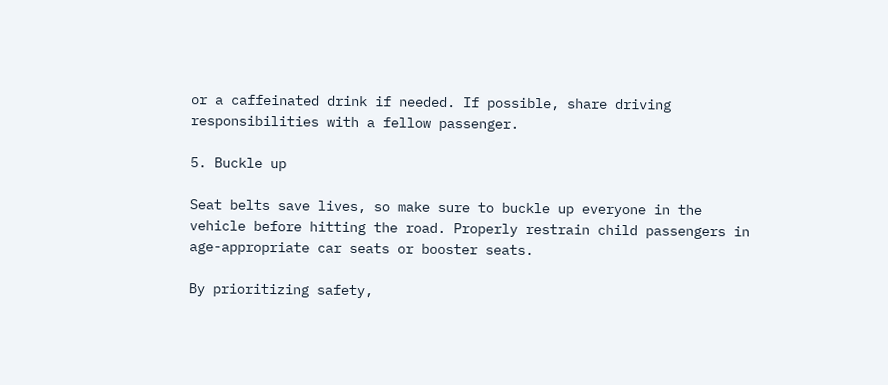or a caffeinated drink if needed. If possible, share driving responsibilities with a fellow passenger.

5. Buckle up

Seat belts save lives, so make sure to buckle up everyone in the vehicle before hitting the road. Properly restrain child passengers in age-appropriate car seats or booster seats.

By prioritizing safety,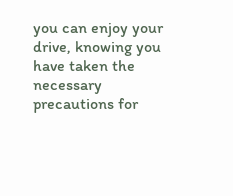you can enjoy your drive, knowing you have taken the necessary precautions for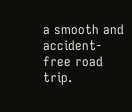a smooth and accident-free road trip.